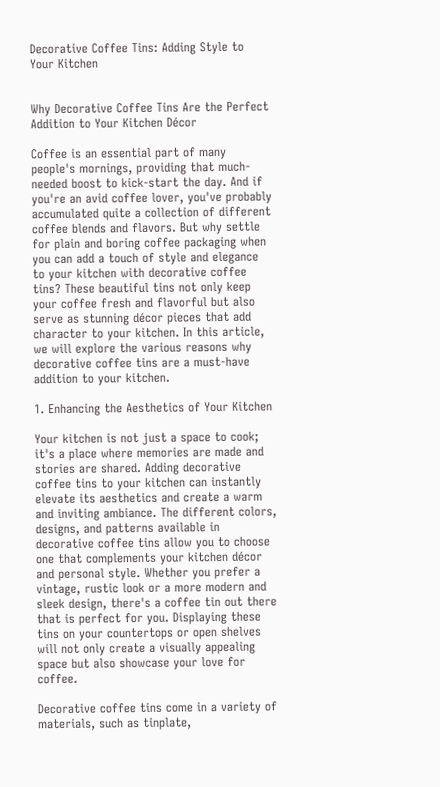Decorative Coffee Tins: Adding Style to Your Kitchen


Why Decorative Coffee Tins Are the Perfect Addition to Your Kitchen Décor

Coffee is an essential part of many people's mornings, providing that much-needed boost to kick-start the day. And if you're an avid coffee lover, you've probably accumulated quite a collection of different coffee blends and flavors. But why settle for plain and boring coffee packaging when you can add a touch of style and elegance to your kitchen with decorative coffee tins? These beautiful tins not only keep your coffee fresh and flavorful but also serve as stunning décor pieces that add character to your kitchen. In this article, we will explore the various reasons why decorative coffee tins are a must-have addition to your kitchen.

1. Enhancing the Aesthetics of Your Kitchen

Your kitchen is not just a space to cook; it's a place where memories are made and stories are shared. Adding decorative coffee tins to your kitchen can instantly elevate its aesthetics and create a warm and inviting ambiance. The different colors, designs, and patterns available in decorative coffee tins allow you to choose one that complements your kitchen décor and personal style. Whether you prefer a vintage, rustic look or a more modern and sleek design, there's a coffee tin out there that is perfect for you. Displaying these tins on your countertops or open shelves will not only create a visually appealing space but also showcase your love for coffee.

Decorative coffee tins come in a variety of materials, such as tinplate,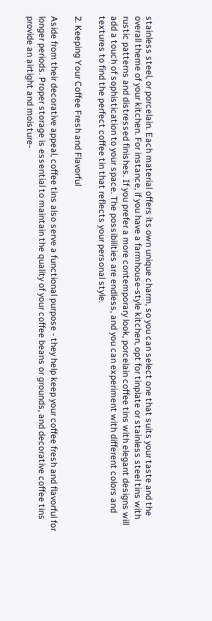stainless steel, or porcelain. Each material offers its own unique charm, so you can select one that suits your taste and the overall theme of your kitchen. For instance, if you have a farmhouse-style kitchen, opt for tinplate or stainless steel tins with rustic patterns and distressed finishes. If you prefer a more contemporary look, porcelain coffee tins with elegant designs will add a touch of sophistication to your space. The possibilities are endless, and you can experiment with different colors and textures to find the perfect coffee tin that reflects your personal style.

2. Keeping Your Coffee Fresh and Flavorful

Aside from their decorative appeal, coffee tins also serve a functional purpose - they help keep your coffee fresh and flavorful for longer periods. Proper storage is essential to maintain the quality of your coffee beans or grounds, and decorative coffee tins provide an airtight and moisture-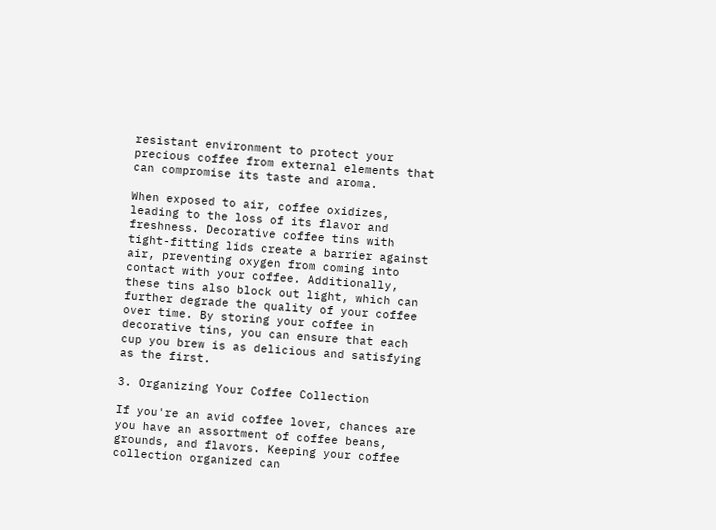resistant environment to protect your precious coffee from external elements that can compromise its taste and aroma.

When exposed to air, coffee oxidizes, leading to the loss of its flavor and freshness. Decorative coffee tins with tight-fitting lids create a barrier against air, preventing oxygen from coming into contact with your coffee. Additionally, these tins also block out light, which can further degrade the quality of your coffee over time. By storing your coffee in decorative tins, you can ensure that each cup you brew is as delicious and satisfying as the first.

3. Organizing Your Coffee Collection

If you're an avid coffee lover, chances are you have an assortment of coffee beans, grounds, and flavors. Keeping your coffee collection organized can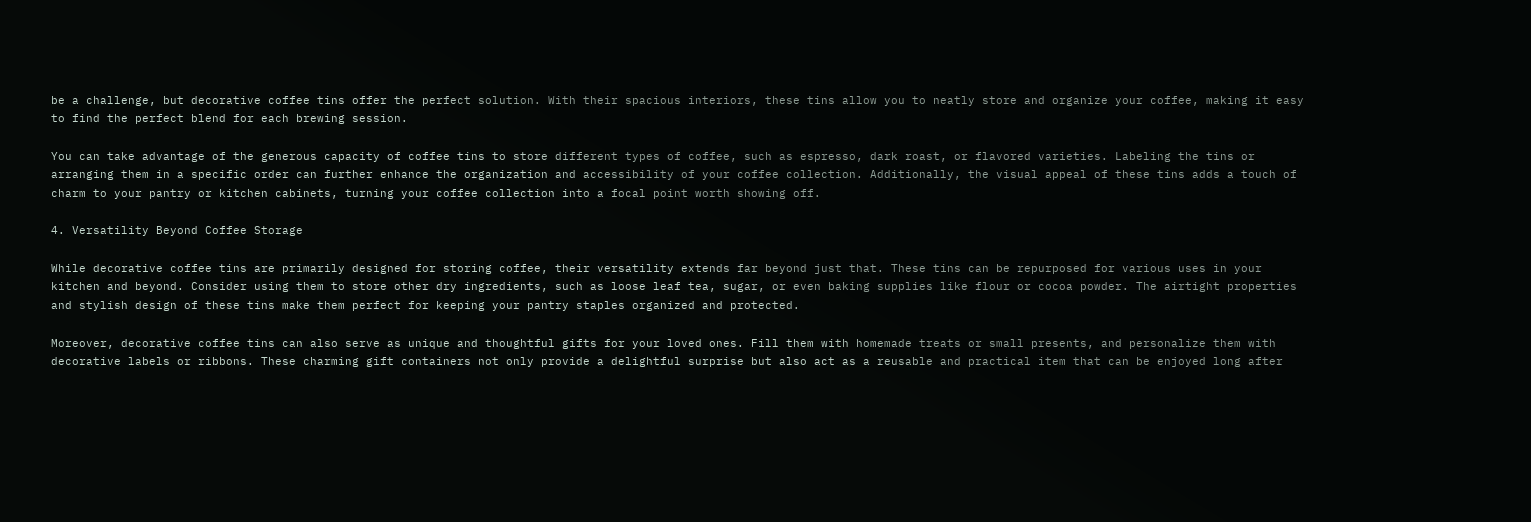be a challenge, but decorative coffee tins offer the perfect solution. With their spacious interiors, these tins allow you to neatly store and organize your coffee, making it easy to find the perfect blend for each brewing session.

You can take advantage of the generous capacity of coffee tins to store different types of coffee, such as espresso, dark roast, or flavored varieties. Labeling the tins or arranging them in a specific order can further enhance the organization and accessibility of your coffee collection. Additionally, the visual appeal of these tins adds a touch of charm to your pantry or kitchen cabinets, turning your coffee collection into a focal point worth showing off.

4. Versatility Beyond Coffee Storage

While decorative coffee tins are primarily designed for storing coffee, their versatility extends far beyond just that. These tins can be repurposed for various uses in your kitchen and beyond. Consider using them to store other dry ingredients, such as loose leaf tea, sugar, or even baking supplies like flour or cocoa powder. The airtight properties and stylish design of these tins make them perfect for keeping your pantry staples organized and protected.

Moreover, decorative coffee tins can also serve as unique and thoughtful gifts for your loved ones. Fill them with homemade treats or small presents, and personalize them with decorative labels or ribbons. These charming gift containers not only provide a delightful surprise but also act as a reusable and practical item that can be enjoyed long after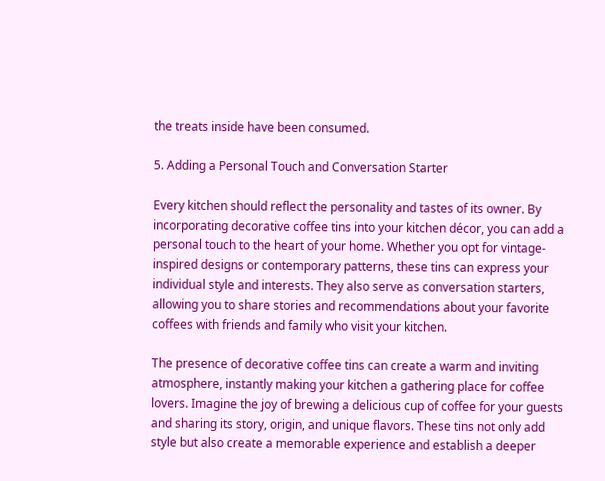the treats inside have been consumed.

5. Adding a Personal Touch and Conversation Starter

Every kitchen should reflect the personality and tastes of its owner. By incorporating decorative coffee tins into your kitchen décor, you can add a personal touch to the heart of your home. Whether you opt for vintage-inspired designs or contemporary patterns, these tins can express your individual style and interests. They also serve as conversation starters, allowing you to share stories and recommendations about your favorite coffees with friends and family who visit your kitchen.

The presence of decorative coffee tins can create a warm and inviting atmosphere, instantly making your kitchen a gathering place for coffee lovers. Imagine the joy of brewing a delicious cup of coffee for your guests and sharing its story, origin, and unique flavors. These tins not only add style but also create a memorable experience and establish a deeper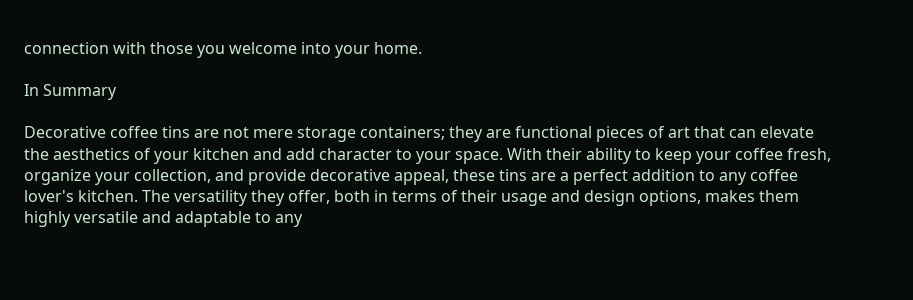connection with those you welcome into your home.

In Summary

Decorative coffee tins are not mere storage containers; they are functional pieces of art that can elevate the aesthetics of your kitchen and add character to your space. With their ability to keep your coffee fresh, organize your collection, and provide decorative appeal, these tins are a perfect addition to any coffee lover's kitchen. The versatility they offer, both in terms of their usage and design options, makes them highly versatile and adaptable to any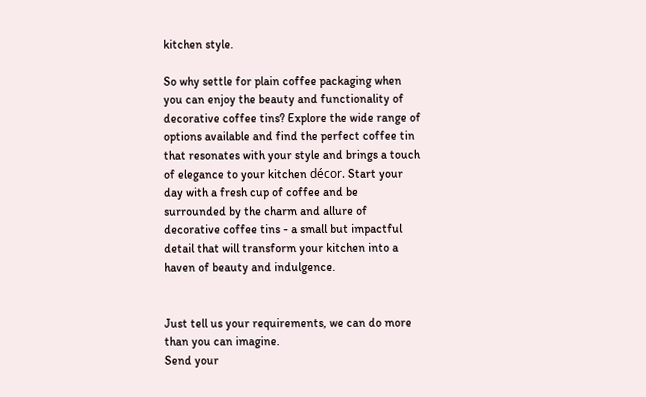kitchen style.

So why settle for plain coffee packaging when you can enjoy the beauty and functionality of decorative coffee tins? Explore the wide range of options available and find the perfect coffee tin that resonates with your style and brings a touch of elegance to your kitchen décor. Start your day with a fresh cup of coffee and be surrounded by the charm and allure of decorative coffee tins - a small but impactful detail that will transform your kitchen into a haven of beauty and indulgence.


Just tell us your requirements, we can do more than you can imagine.
Send your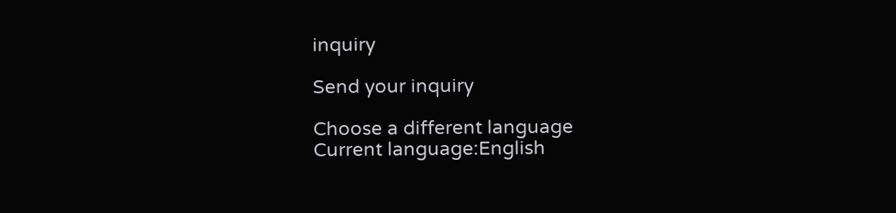inquiry

Send your inquiry

Choose a different language
Current language:English